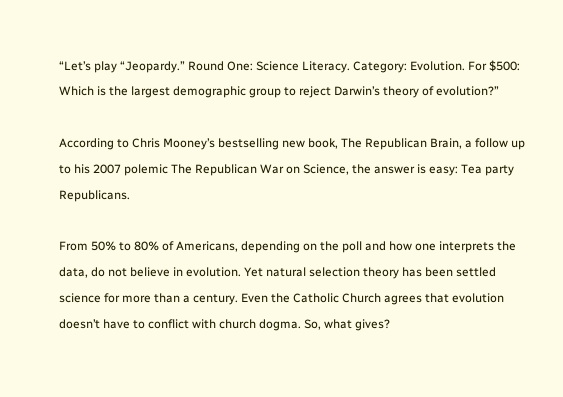“Let’s play “Jeopardy.” Round One: Science Literacy. Category: Evolution. For $500: Which is the largest demographic group to reject Darwin’s theory of evolution?”

According to Chris Mooney’s bestselling new book, The Republican Brain, a follow up to his 2007 polemic The Republican War on Science, the answer is easy: Tea party Republicans.

From 50% to 80% of Americans, depending on the poll and how one interprets the data, do not believe in evolution. Yet natural selection theory has been settled science for more than a century. Even the Catholic Church agrees that evolution doesn’t have to conflict with church dogma. So, what gives?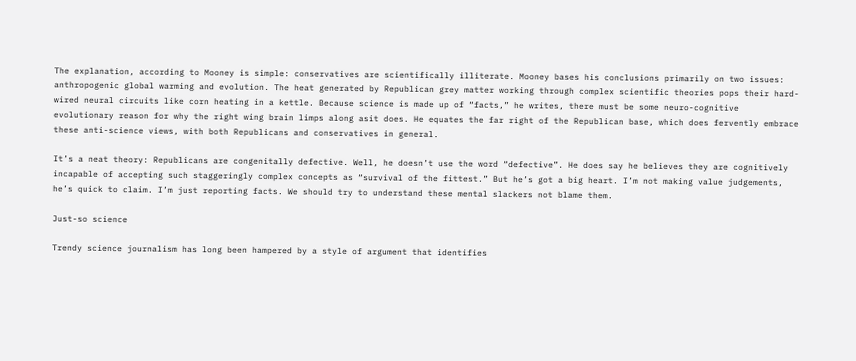The explanation, according to Mooney is simple: conservatives are scientifically illiterate. Mooney bases his conclusions primarily on two issues: anthropogenic global warming and evolution. The heat generated by Republican grey matter working through complex scientific theories pops their hard-wired neural circuits like corn heating in a kettle. Because science is made up of “facts,” he writes, there must be some neuro-cognitive evolutionary reason for why the right wing brain limps along asit does. He equates the far right of the Republican base, which does fervently embrace these anti-science views, with both Republicans and conservatives in general.

It’s a neat theory: Republicans are congenitally defective. Well, he doesn’t use the word “defective”. He does say he believes they are cognitively incapable of accepting such staggeringly complex concepts as “survival of the fittest.” But he’s got a big heart. I’m not making value judgements, he’s quick to claim. I’m just reporting facts. We should try to understand these mental slackers not blame them.

Just-so science

Trendy science journalism has long been hampered by a style of argument that identifies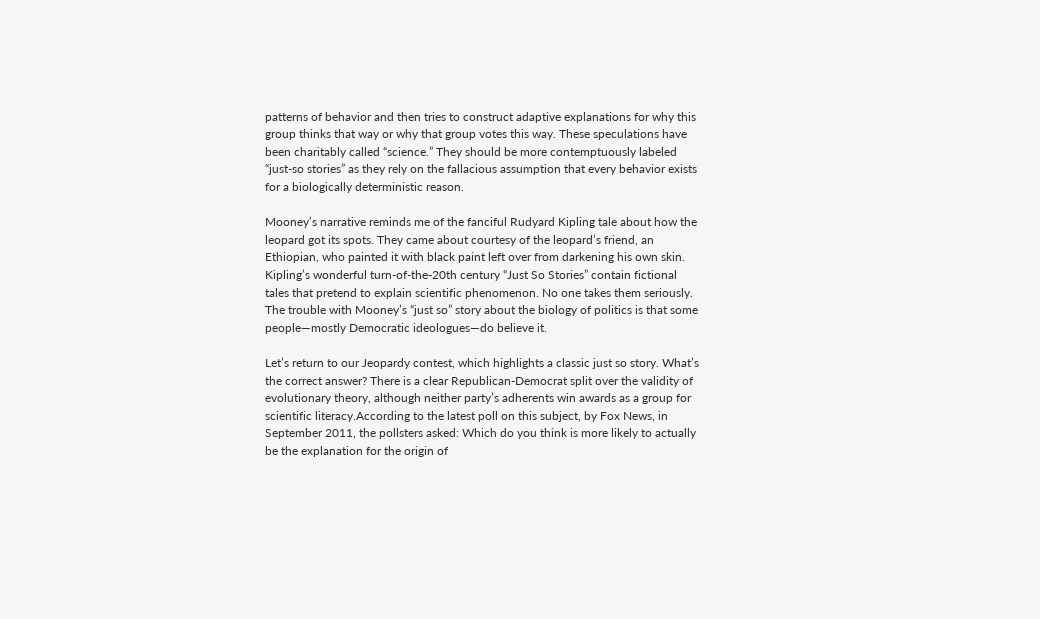patterns of behavior and then tries to construct adaptive explanations for why this group thinks that way or why that group votes this way. These speculations have been charitably called “science.” They should be more contemptuously labeled “just-so stories” as they rely on the fallacious assumption that every behavior exists for a biologically deterministic reason.

Mooney’s narrative reminds me of the fanciful Rudyard Kipling tale about how the leopard got its spots. They came about courtesy of the leopard’s friend, an Ethiopian, who painted it with black paint left over from darkening his own skin. Kipling’s wonderful turn-of-the-20th century “Just So Stories” contain fictional tales that pretend to explain scientific phenomenon. No one takes them seriously. The trouble with Mooney’s “just so” story about the biology of politics is that some people—mostly Democratic ideologues—do believe it.

Let’s return to our Jeopardy contest, which highlights a classic just so story. What’s the correct answer? There is a clear Republican-Democrat split over the validity of evolutionary theory, although neither party’s adherents win awards as a group for scientific literacy.According to the latest poll on this subject, by Fox News, in September 2011, the pollsters asked: Which do you think is more likely to actually be the explanation for the origin of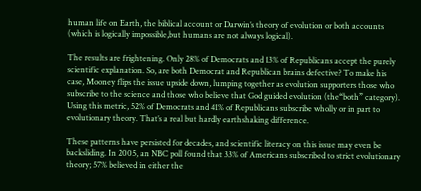human life on Earth, the biblical account or Darwin’s theory of evolution or both accounts (which is logically impossible,but humans are not always logical).

The results are frightening. Only 28% of Democrats and 13% of Republicans accept the purely scientific explanation. So, are both Democrat and Republican brains defective? To make his case, Mooney flips the issue upside down, lumping together as evolution supporters those who subscribe to the science and those who believe that God guided evolution (the“both” category). Using this metric, 52% of Democrats and 41% of Republicans subscribe wholly or in part to evolutionary theory. That’s a real but hardly earthshaking difference.

These patterns have persisted for decades, and scientific literacy on this issue may even be backsliding. In 2005, an NBC poll found that 33% of Americans subscribed to strict evolutionary theory; 57% believed in either the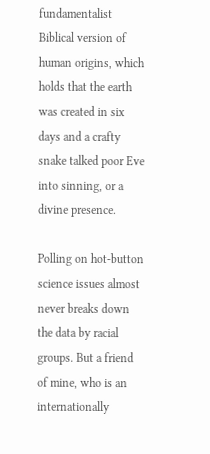fundamentalist Biblical version of human origins, which holds that the earth was created in six days and a crafty snake talked poor Eve into sinning, or a divine presence.

Polling on hot-button science issues almost never breaks down the data by racial groups. But a friend of mine, who is an internationally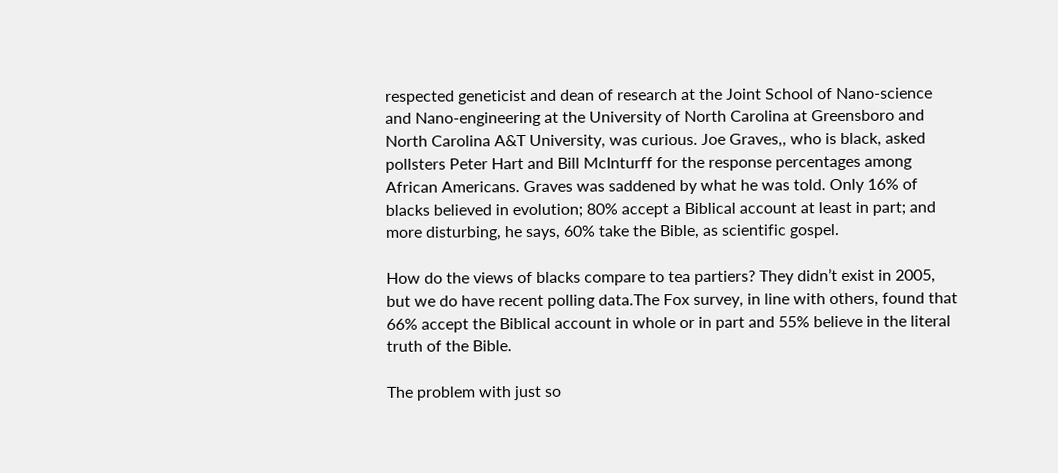respected geneticist and dean of research at the Joint School of Nano-science and Nano-engineering at the University of North Carolina at Greensboro and North Carolina A&T University, was curious. Joe Graves,, who is black, asked pollsters Peter Hart and Bill McInturff for the response percentages among African Americans. Graves was saddened by what he was told. Only 16% of blacks believed in evolution; 80% accept a Biblical account at least in part; and more disturbing, he says, 60% take the Bible, as scientific gospel.

How do the views of blacks compare to tea partiers? They didn’t exist in 2005, but we do have recent polling data.The Fox survey, in line with others, found that 66% accept the Biblical account in whole or in part and 55% believe in the literal truth of the Bible.

The problem with just so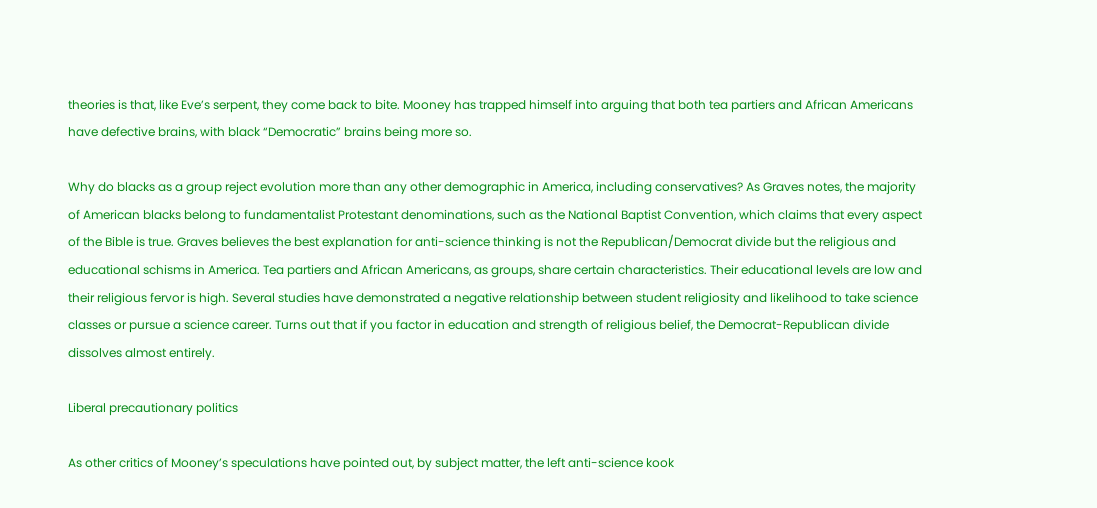theories is that, like Eve’s serpent, they come back to bite. Mooney has trapped himself into arguing that both tea partiers and African Americans have defective brains, with black “Democratic” brains being more so.

Why do blacks as a group reject evolution more than any other demographic in America, including conservatives? As Graves notes, the majority of American blacks belong to fundamentalist Protestant denominations, such as the National Baptist Convention, which claims that every aspect of the Bible is true. Graves believes the best explanation for anti-science thinking is not the Republican/Democrat divide but the religious and educational schisms in America. Tea partiers and African Americans, as groups, share certain characteristics. Their educational levels are low and their religious fervor is high. Several studies have demonstrated a negative relationship between student religiosity and likelihood to take science classes or pursue a science career. Turns out that if you factor in education and strength of religious belief, the Democrat-Republican divide dissolves almost entirely.

Liberal precautionary politics

As other critics of Mooney’s speculations have pointed out, by subject matter, the left anti-science kook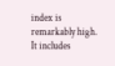index is remarkably high. It includes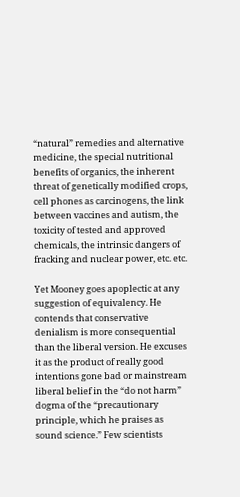“natural” remedies and alternative medicine, the special nutritional benefits of organics, the inherent threat of genetically modified crops, cell phones as carcinogens, the link between vaccines and autism, the toxicity of tested and approved chemicals, the intrinsic dangers of fracking and nuclear power, etc. etc.

Yet Mooney goes apoplectic at any suggestion of equivalency. He contends that conservative denialism is more consequential than the liberal version. He excuses it as the product of really good intentions gone bad or mainstream liberal belief in the “do not harm” dogma of the “precautionary principle, which he praises as sound science.” Few scientists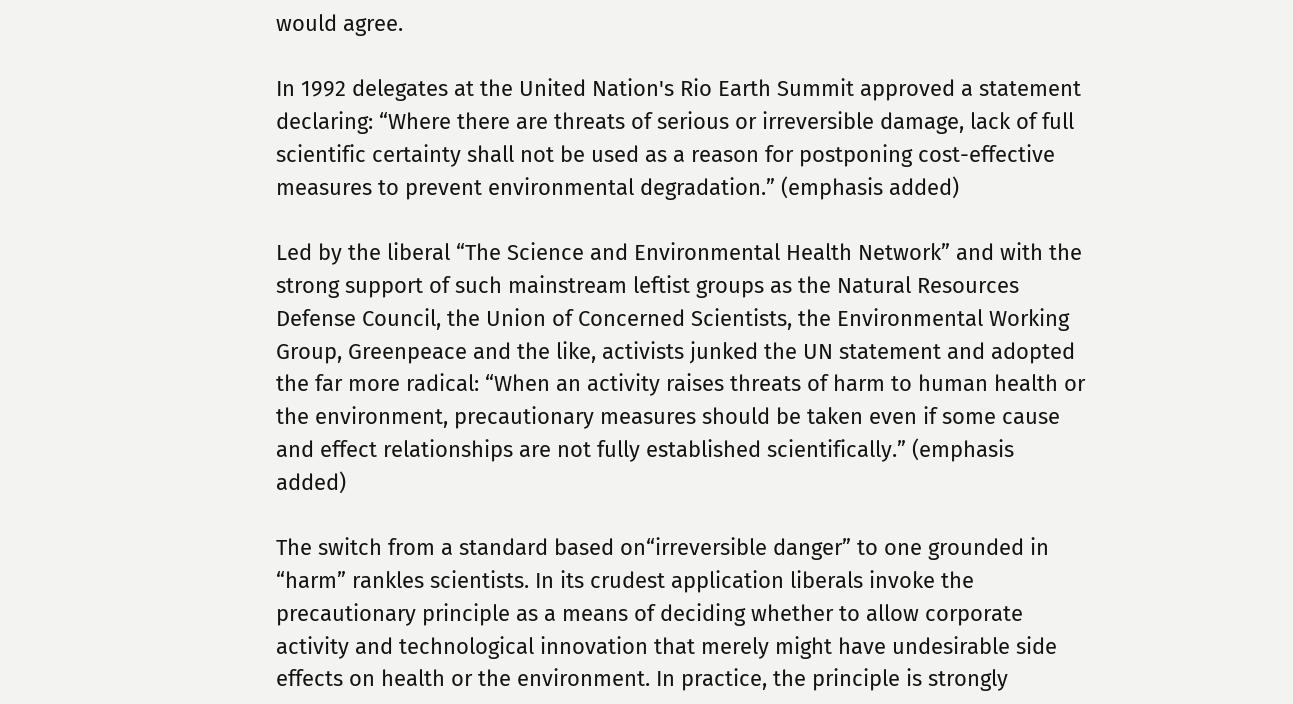would agree.

In 1992 delegates at the United Nation's Rio Earth Summit approved a statement declaring: “Where there are threats of serious or irreversible damage, lack of full scientific certainty shall not be used as a reason for postponing cost-effective measures to prevent environmental degradation.” (emphasis added)

Led by the liberal “The Science and Environmental Health Network” and with the strong support of such mainstream leftist groups as the Natural Resources Defense Council, the Union of Concerned Scientists, the Environmental Working Group, Greenpeace and the like, activists junked the UN statement and adopted the far more radical: “When an activity raises threats of harm to human health or the environment, precautionary measures should be taken even if some cause and effect relationships are not fully established scientifically.” (emphasis added)

The switch from a standard based on“irreversible danger” to one grounded in “harm” rankles scientists. In its crudest application liberals invoke the precautionary principle as a means of deciding whether to allow corporate activity and technological innovation that merely might have undesirable side effects on health or the environment. In practice, the principle is strongly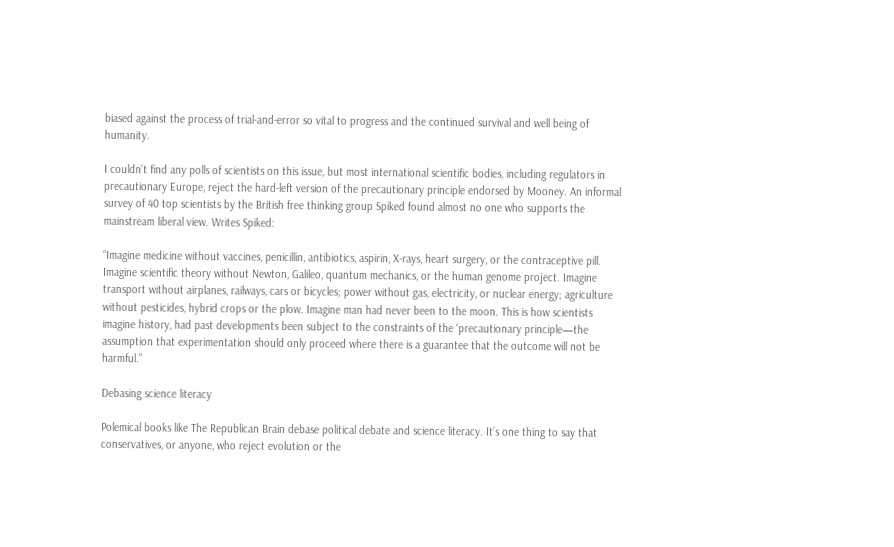biased against the process of trial-and-error so vital to progress and the continued survival and well being of humanity.

I couldn’t find any polls of scientists on this issue, but most international scientific bodies, including regulators in precautionary Europe, reject the hard-left version of the precautionary principle endorsed by Mooney. An informal survey of 40 top scientists by the British free thinking group Spiked found almost no one who supports the mainstream liberal view. Writes Spiked:

“Imagine medicine without vaccines, penicillin, antibiotics, aspirin, X-rays, heart surgery, or the contraceptive pill. Imagine scientific theory without Newton, Galileo, quantum mechanics, or the human genome project. Imagine transport without airplanes, railways, cars or bicycles; power without gas, electricity, or nuclear energy; agriculture without pesticides, hybrid crops or the plow. Imagine man had never been to the moon. This is how scientists imagine history, had past developments been subject to the constraints of the ‘precautionary principle—the assumption that experimentation should only proceed where there is a guarantee that the outcome will not be harmful.”

Debasing science literacy

Polemical books like The Republican Brain debase political debate and science literacy. It’s one thing to say that conservatives, or anyone, who reject evolution or the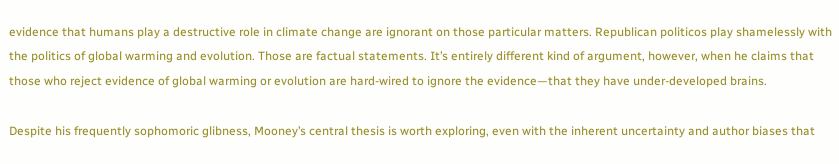evidence that humans play a destructive role in climate change are ignorant on those particular matters. Republican politicos play shamelessly with the politics of global warming and evolution. Those are factual statements. It’s entirely different kind of argument, however, when he claims that those who reject evidence of global warming or evolution are hard-wired to ignore the evidence—that they have under-developed brains.

Despite his frequently sophomoric glibness, Mooney’s central thesis is worth exploring, even with the inherent uncertainty and author biases that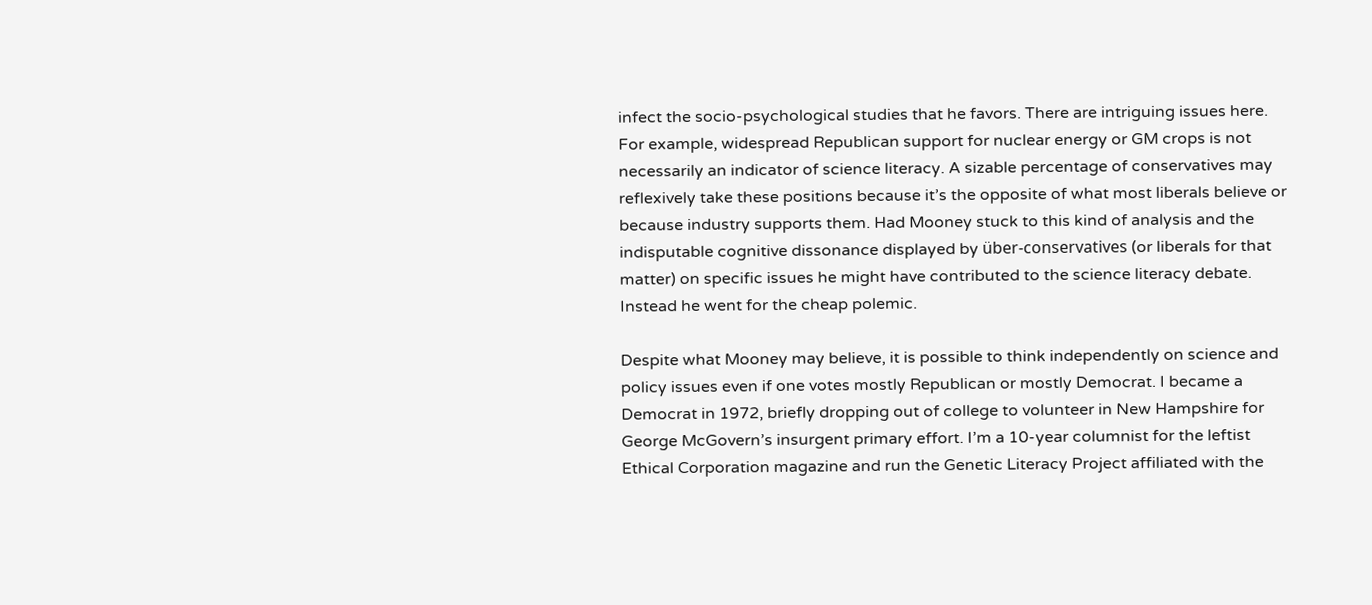infect the socio-psychological studies that he favors. There are intriguing issues here. For example, widespread Republican support for nuclear energy or GM crops is not necessarily an indicator of science literacy. A sizable percentage of conservatives may reflexively take these positions because it’s the opposite of what most liberals believe or because industry supports them. Had Mooney stuck to this kind of analysis and the indisputable cognitive dissonance displayed by über-conservatives (or liberals for that matter) on specific issues he might have contributed to the science literacy debate. Instead he went for the cheap polemic.

Despite what Mooney may believe, it is possible to think independently on science and policy issues even if one votes mostly Republican or mostly Democrat. I became a Democrat in 1972, briefly dropping out of college to volunteer in New Hampshire for George McGovern’s insurgent primary effort. I’m a 10-year columnist for the leftist Ethical Corporation magazine and run the Genetic Literacy Project affiliated with the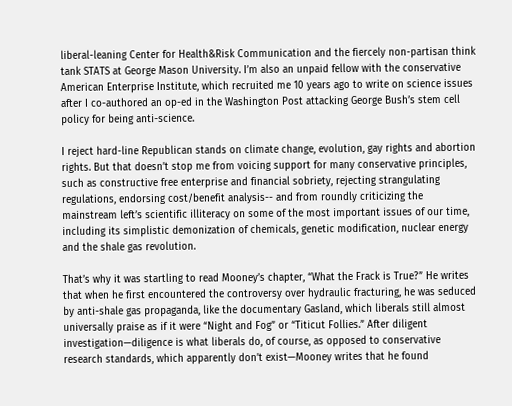liberal-leaning Center for Health&Risk Communication and the fiercely non-partisan think tank STATS at George Mason University. I’m also an unpaid fellow with the conservative American Enterprise Institute, which recruited me 10 years ago to write on science issues after I co-authored an op-ed in the Washington Post attacking George Bush’s stem cell policy for being anti-science.

I reject hard-line Republican stands on climate change, evolution, gay rights and abortion rights. But that doesn’t stop me from voicing support for many conservative principles, such as constructive free enterprise and financial sobriety, rejecting strangulating regulations, endorsing cost/benefit analysis-- and from roundly criticizing the mainstream left’s scientific illiteracy on some of the most important issues of our time, including its simplistic demonization of chemicals, genetic modification, nuclear energy and the shale gas revolution.

That’s why it was startling to read Mooney’s chapter, “What the Frack is True?” He writes that when he first encountered the controversy over hydraulic fracturing, he was seduced by anti-shale gas propaganda, like the documentary Gasland, which liberals still almost universally praise as if it were “Night and Fog” or “Titicut Follies.” After diligent investigation—diligence is what liberals do, of course, as opposed to conservative research standards, which apparently don’t exist—Mooney writes that he found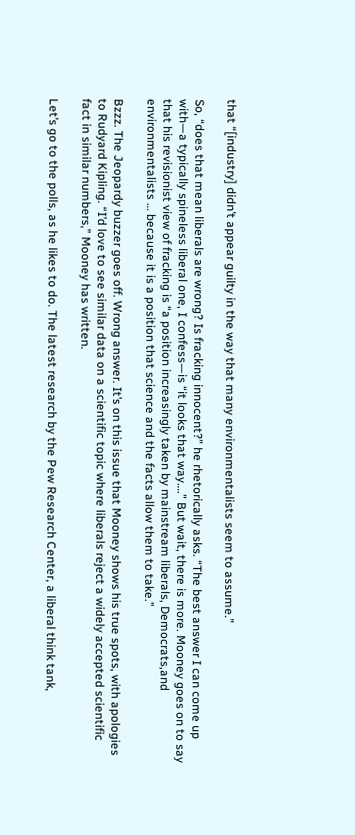that “[industry] didn’t appear guilty in the way that many environmentalists seem to assume.”

So, “does that mean liberals are wrong? Is fracking innocent?” he rhetorically asks. “The best answer I can come up with—a typically spineless liberal one, I confess—is “it looks that way….” But wait, there is more. Mooney goes on to say that his revisionist view of fracking is “a position increasingly taken by mainstream liberals, Democrats,and environmentalists … because it is a position that science and the facts allow them to take.”

Bzzz. The Jeopardy buzzer goes off. Wrong answer. It’s on this issue that Mooney shows his true spots, with apologies to Rudyard Kipling. “I’d love to see similar data on a scientific topic where liberals reject a widely accepted scientific fact in similar numbers,” Mooney has written.

Let’s go to the polls, as he likes to do. The latest research by the Pew Research Center, a liberal think tank,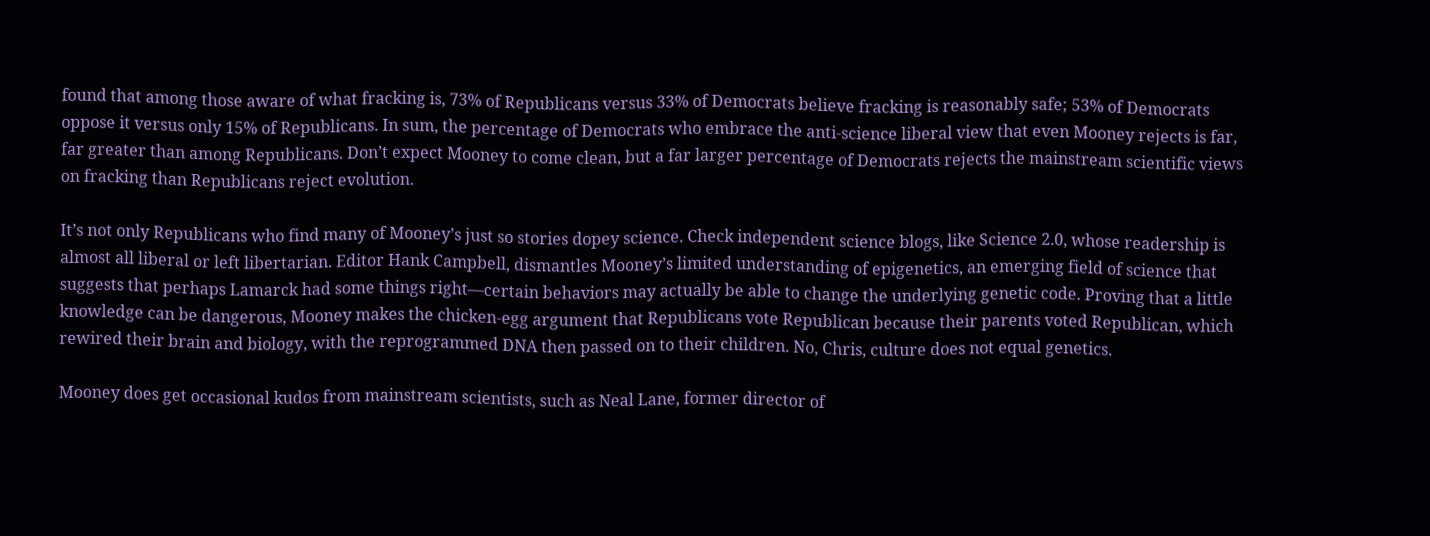found that among those aware of what fracking is, 73% of Republicans versus 33% of Democrats believe fracking is reasonably safe; 53% of Democrats oppose it versus only 15% of Republicans. In sum, the percentage of Democrats who embrace the anti-science liberal view that even Mooney rejects is far, far greater than among Republicans. Don’t expect Mooney to come clean, but a far larger percentage of Democrats rejects the mainstream scientific views on fracking than Republicans reject evolution.

It’s not only Republicans who find many of Mooney’s just so stories dopey science. Check independent science blogs, like Science 2.0, whose readership is almost all liberal or left libertarian. Editor Hank Campbell, dismantles Mooney’s limited understanding of epigenetics, an emerging field of science that suggests that perhaps Lamarck had some things right—certain behaviors may actually be able to change the underlying genetic code. Proving that a little knowledge can be dangerous, Mooney makes the chicken-egg argument that Republicans vote Republican because their parents voted Republican, which rewired their brain and biology, with the reprogrammed DNA then passed on to their children. No, Chris, culture does not equal genetics.

Mooney does get occasional kudos from mainstream scientists, such as Neal Lane, former director of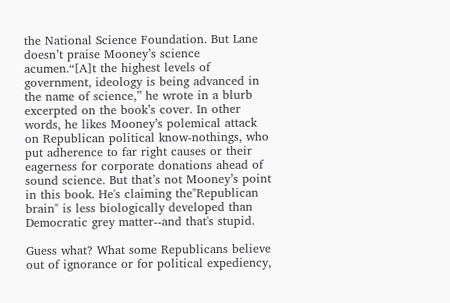the National Science Foundation. But Lane doesn’t praise Mooney’s science acumen.“[A]t the highest levels of government, ideology is being advanced in the name of science,” he wrote in a blurb excerpted on the book’s cover. In other words, he likes Mooney’s polemical attack on Republican political know-nothings, who put adherence to far right causes or their eagerness for corporate donations ahead of sound science. But that’s not Mooney’s point in this book. He's claiming the"Republican brain" is less biologically developed than Democratic grey matter--and that's stupid.

Guess what? What some Republicans believe out of ignorance or for political expediency,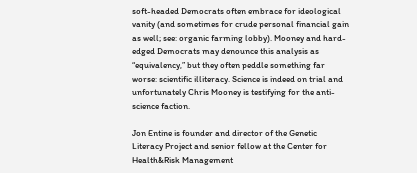soft-headed Democrats often embrace for ideological vanity (and sometimes for crude personal financial gain as well; see: organic farming lobby). Mooney and hard-edged Democrats may denounce this analysis as “equivalency,” but they often peddle something far worse: scientific illiteracy. Science is indeed on trial and unfortunately Chris Mooney is testifying for the anti-science faction.

Jon Entine is founder and director of the Genetic Literacy Project and senior fellow at the Center for Health&Risk Management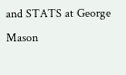and STATS at George Mason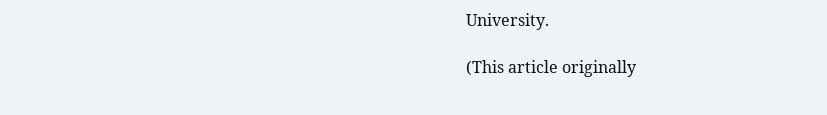University.

(This article originally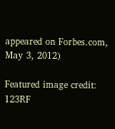appeared on Forbes.com, May 3, 2012)

Featured image credit: 123RF